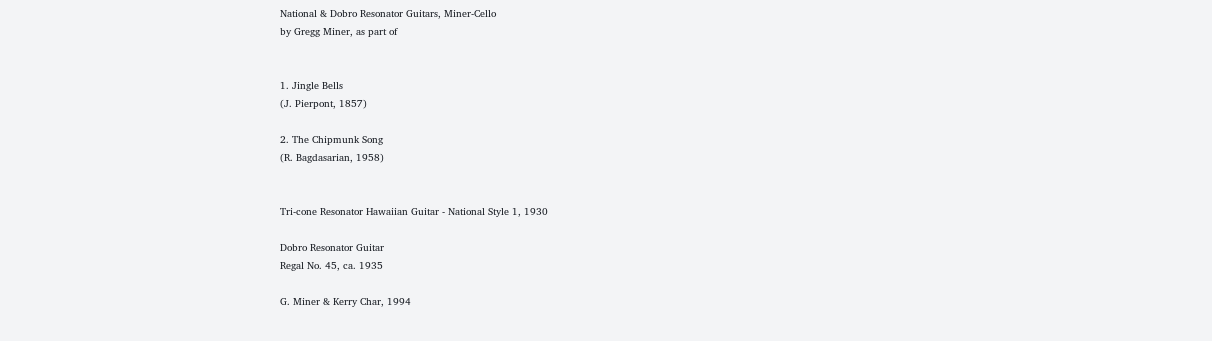National & Dobro Resonator Guitars, Miner-Cello
by Gregg Miner, as part of


1. Jingle Bells
(J. Pierpont, 1857)

2. The Chipmunk Song
(R. Bagdasarian, 1958)


Tri-cone Resonator Hawaiian Guitar - National Style 1, 1930

Dobro Resonator Guitar
Regal No. 45, ca. 1935

G. Miner & Kerry Char, 1994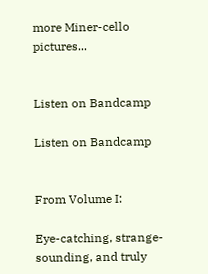more Miner-cello pictures...


Listen on Bandcamp

Listen on Bandcamp


From Volume I:

Eye-catching, strange-sounding, and truly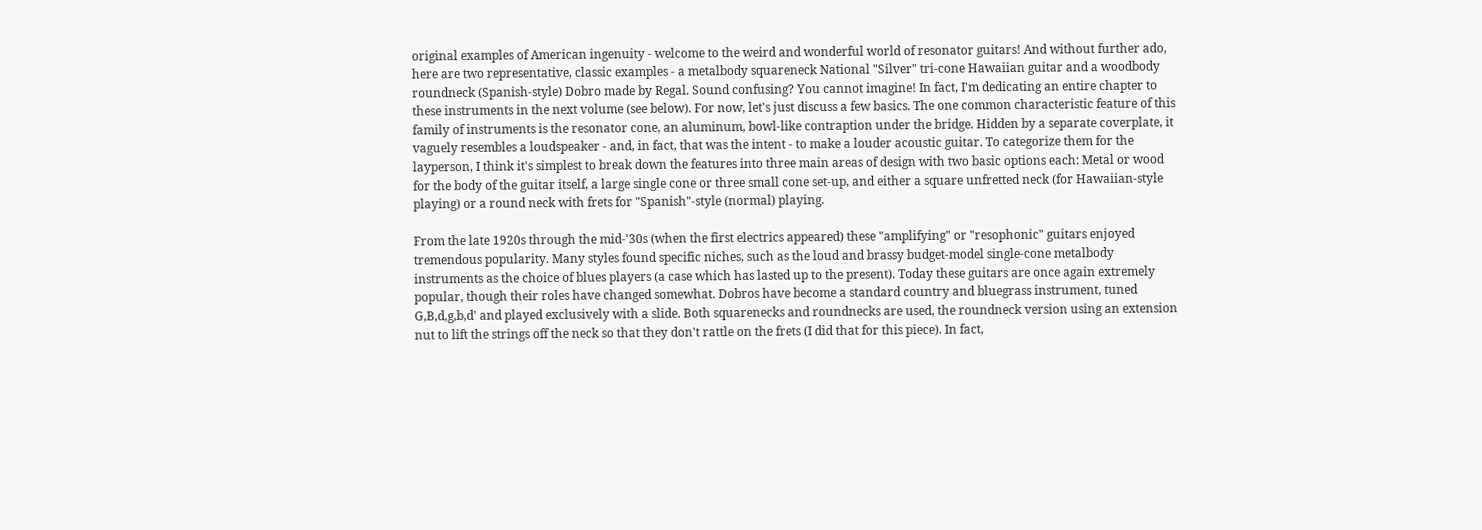original examples of American ingenuity - welcome to the weird and wonderful world of resonator guitars! And without further ado, here are two representative, classic examples - a metalbody squareneck National "Silver" tri-cone Hawaiian guitar and a woodbody roundneck (Spanish-style) Dobro made by Regal. Sound confusing? You cannot imagine! In fact, I'm dedicating an entire chapter to these instruments in the next volume (see below). For now, let's just discuss a few basics. The one common characteristic feature of this family of instruments is the resonator cone, an aluminum, bowl-like contraption under the bridge. Hidden by a separate coverplate, it vaguely resembles a loudspeaker - and, in fact, that was the intent - to make a louder acoustic guitar. To categorize them for the layperson, I think it's simplest to break down the features into three main areas of design with two basic options each: Metal or wood for the body of the guitar itself, a large single cone or three small cone set-up, and either a square unfretted neck (for Hawaiian-style playing) or a round neck with frets for "Spanish"-style (normal) playing.

From the late 1920s through the mid-'30s (when the first electrics appeared) these "amplifying" or "resophonic" guitars enjoyed tremendous popularity. Many styles found specific niches, such as the loud and brassy budget-model single-cone metalbody instruments as the choice of blues players (a case which has lasted up to the present). Today these guitars are once again extremely popular, though their roles have changed somewhat. Dobros have become a standard country and bluegrass instrument, tuned G,B,d,g,b,d' and played exclusively with a slide. Both squarenecks and roundnecks are used, the roundneck version using an extension nut to lift the strings off the neck so that they don't rattle on the frets (I did that for this piece). In fact,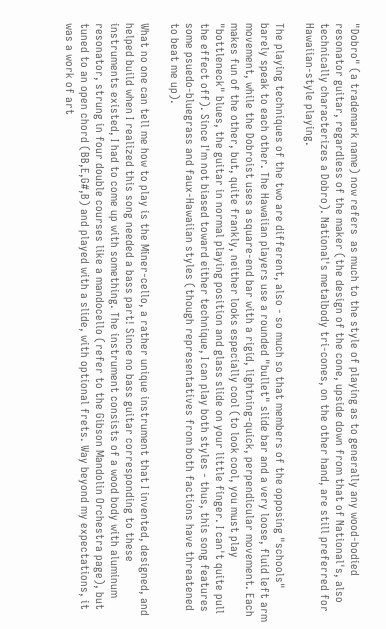"Dobro" (a trademark name) now refers  as much to the style of playing as to generally any wood-bodied resonator guitar, regardless of the maker (the design of the cone, upside down from that of National's, also technically characterizes a Dobro). National's metalbody tri-cones, on the other hand, are still preferred for Hawaiian-style playing.

The playing techniques of the two are different, also - so much so that members of the opposing "schools" barely speak to each other. The Hawaiian players use a rounded "bullet" slide bar and a very loose, fluid left arm movement, while the Dobroist uses a square-end bar with a rigid, lightning-quick, perpendicular movement. Each makes fun of the other, but, quite frankly, neither looks especially cool (to look cool, you must play "bottleneck" blues, the guitar in normal playing position and glass slide on your little finger. I can't quite pull the effect off). Since I'm not biased toward either technique, I can play both styles - thus, this song features some psuedo-bluegrass and faux-Hawaiian styles (though representatives from both factions have threatened to beat me up).

What no one can tell me how to play is the Miner-cello, a rather unique instrument that I invented, designed, and helped build when I realized this song needed a bass part! Since no bass guitar corresponding to these instruments existed, I had to come up with something. The instrument consists of a wood body with aluminum resonator, strung in four double courses like a mandocello (refer to the Gibson Mandolin Orchestra page), but tuned to an open chord (BB,E,G#,B) and played with a slide, with optional frets. Way beyond my expectations, it was a work of art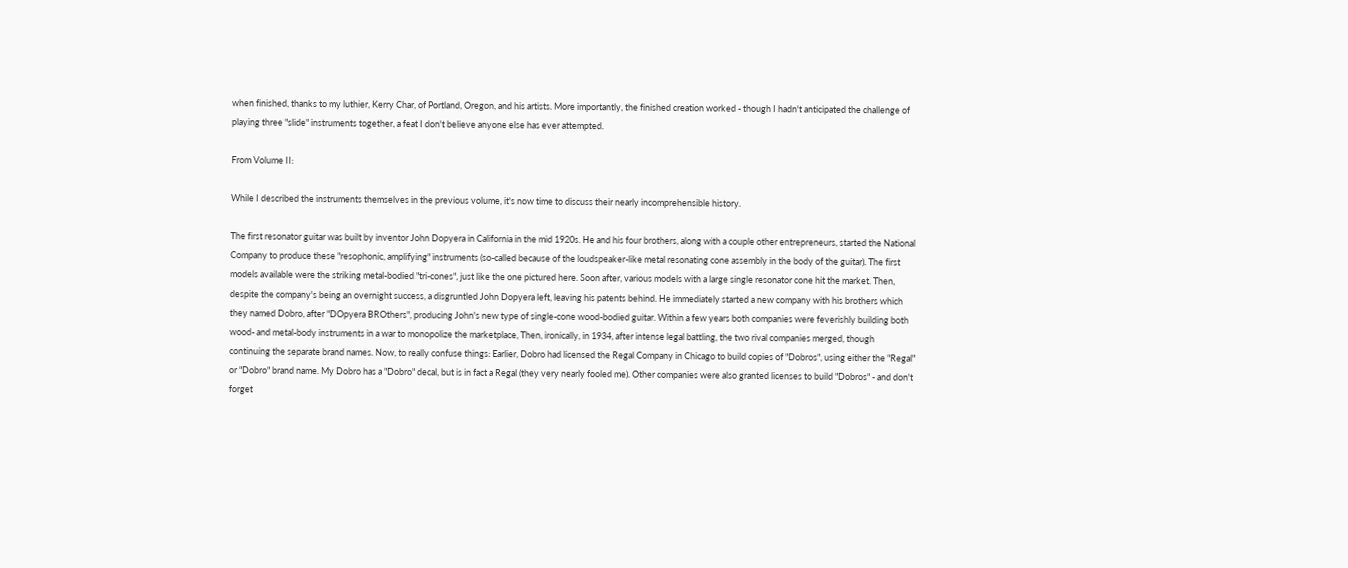when finished, thanks to my luthier, Kerry Char, of Portland, Oregon, and his artists. More importantly, the finished creation worked - though I hadn't anticipated the challenge of playing three "slide" instruments together, a feat I don't believe anyone else has ever attempted.

From Volume II:

While I described the instruments themselves in the previous volume, it's now time to discuss their nearly incomprehensible history.

The first resonator guitar was built by inventor John Dopyera in California in the mid 1920s. He and his four brothers, along with a couple other entrepreneurs, started the National Company to produce these "resophonic, amplifying" instruments (so-called because of the loudspeaker-like metal resonating cone assembly in the body of the guitar). The first models available were the striking metal-bodied "tri-cones", just like the one pictured here. Soon after, various models with a large single resonator cone hit the market. Then, despite the company's being an overnight success, a disgruntled John Dopyera left, leaving his patents behind. He immediately started a new company with his brothers which they named Dobro, after "DOpyera BROthers", producing John's new type of single-cone wood-bodied guitar. Within a few years both companies were feverishly building both wood- and metal-body instruments in a war to monopolize the marketplace, Then, ironically, in 1934, after intense legal battling, the two rival companies merged, though continuing the separate brand names. Now, to really confuse things: Earlier, Dobro had licensed the Regal Company in Chicago to build copies of "Dobros", using either the "Regal" or "Dobro" brand name. My Dobro has a "Dobro" decal, but is in fact a Regal (they very nearly fooled me). Other companies were also granted licenses to build "Dobros" - and don't forget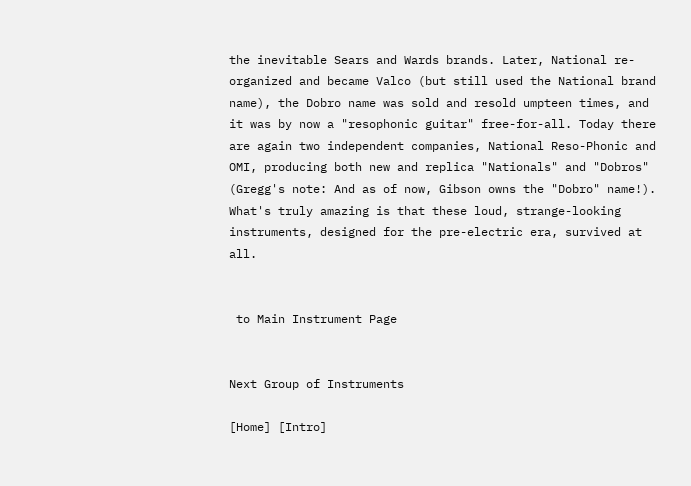the inevitable Sears and Wards brands. Later, National re-organized and became Valco (but still used the National brand name), the Dobro name was sold and resold umpteen times, and it was by now a "resophonic guitar" free-for-all. Today there are again two independent companies, National Reso-Phonic and OMI, producing both new and replica "Nationals" and "Dobros" (Gregg's note: And as of now, Gibson owns the "Dobro" name!). What's truly amazing is that these loud, strange-looking instruments, designed for the pre-electric era, survived at all.


 to Main Instrument Page


Next Group of Instruments

[Home] [Intro]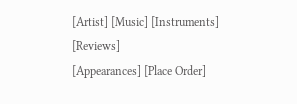[Artist] [Music] [Instruments] [Reviews]
[Appearances] [Place Order]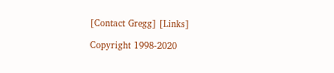[Contact Gregg] [Links]

Copyright 1998-2020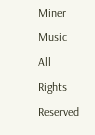Miner Music
All Rights Reserved